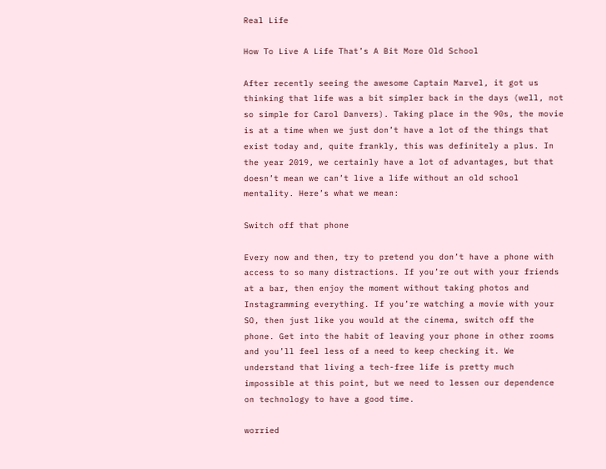Real Life

How To Live A Life That’s A Bit More Old School

After recently seeing the awesome Captain Marvel, it got us thinking that life was a bit simpler back in the days (well, not so simple for Carol Danvers). Taking place in the 90s, the movie is at a time when we just don’t have a lot of the things that exist today and, quite frankly, this was definitely a plus. In the year 2019, we certainly have a lot of advantages, but that doesn’t mean we can’t live a life without an old school mentality. Here’s what we mean:

Switch off that phone

Every now and then, try to pretend you don’t have a phone with access to so many distractions. If you’re out with your friends at a bar, then enjoy the moment without taking photos and Instagramming everything. If you’re watching a movie with your SO, then just like you would at the cinema, switch off the phone. Get into the habit of leaving your phone in other rooms and you’ll feel less of a need to keep checking it. We understand that living a tech-free life is pretty much impossible at this point, but we need to lessen our dependence on technology to have a good time.

worried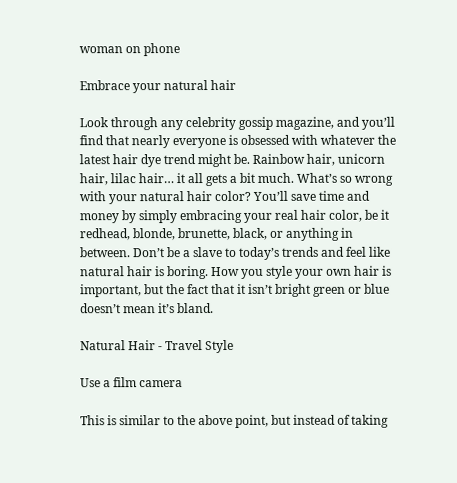woman on phone

Embrace your natural hair

Look through any celebrity gossip magazine, and you’ll find that nearly everyone is obsessed with whatever the latest hair dye trend might be. Rainbow hair, unicorn hair, lilac hair… it all gets a bit much. What’s so wrong with your natural hair color? You’ll save time and money by simply embracing your real hair color, be it redhead, blonde, brunette, black, or anything in between. Don’t be a slave to today’s trends and feel like natural hair is boring. How you style your own hair is important, but the fact that it isn’t bright green or blue doesn’t mean it’s bland.

Natural Hair - Travel Style

Use a film camera

This is similar to the above point, but instead of taking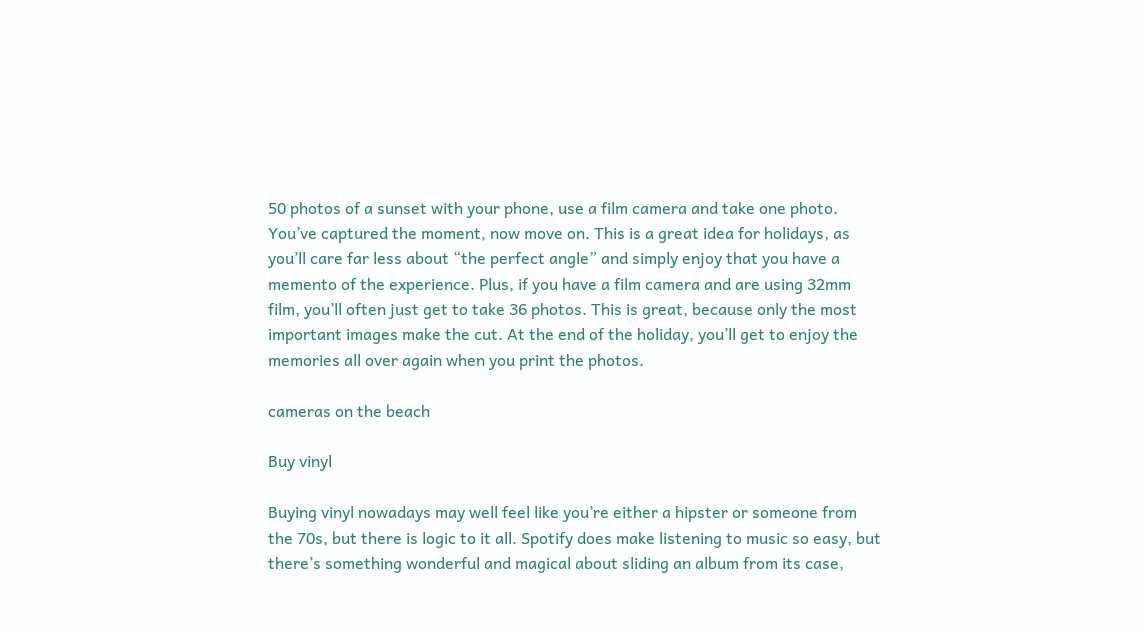50 photos of a sunset with your phone, use a film camera and take one photo. You’ve captured the moment, now move on. This is a great idea for holidays, as you’ll care far less about “the perfect angle” and simply enjoy that you have a memento of the experience. Plus, if you have a film camera and are using 32mm film, you’ll often just get to take 36 photos. This is great, because only the most important images make the cut. At the end of the holiday, you’ll get to enjoy the memories all over again when you print the photos.

cameras on the beach

Buy vinyl

Buying vinyl nowadays may well feel like you’re either a hipster or someone from the 70s, but there is logic to it all. Spotify does make listening to music so easy, but there’s something wonderful and magical about sliding an album from its case,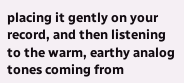placing it gently on your record, and then listening to the warm, earthy analog tones coming from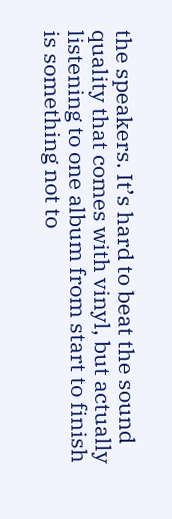the speakers. It’s hard to beat the sound quality that comes with vinyl, but actually listening to one album from start to finish is something not to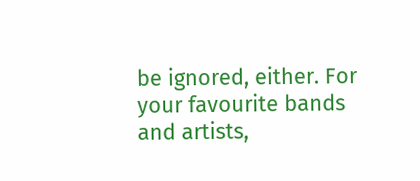be ignored, either. For your favourite bands and artists,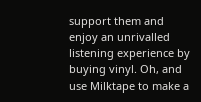support them and enjoy an unrivalled listening experience by buying vinyl. Oh, and use Milktape to make a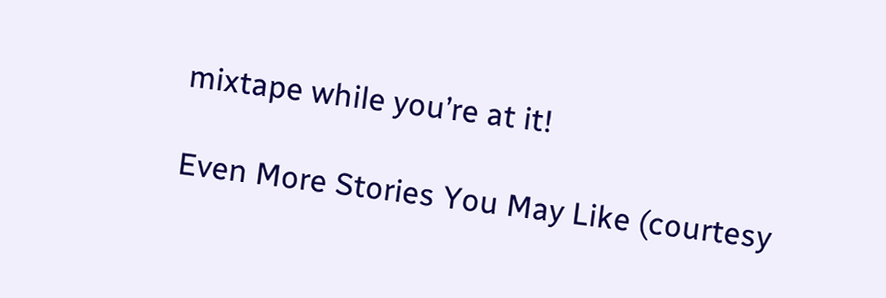mixtape while you’re at it!

Even More Stories You May Like (courtesy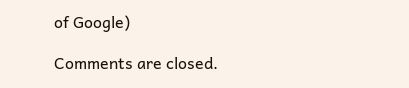of Google)

Comments are closed.